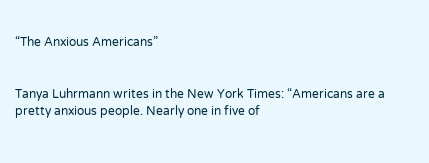“The Anxious Americans”


Tanya Luhrmann writes in the New York Times: “Americans are a pretty anxious people. Nearly one in five of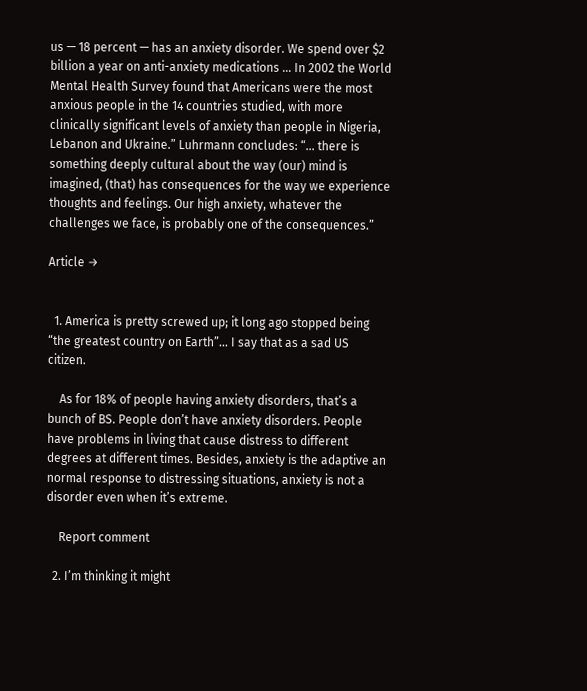us — 18 percent — has an anxiety disorder. We spend over $2 billion a year on anti-anxiety medications … In 2002 the World Mental Health Survey found that Americans were the most anxious people in the 14 countries studied, with more clinically significant levels of anxiety than people in Nigeria, Lebanon and Ukraine.” Luhrmann concludes: “… there is something deeply cultural about the way (our) mind is imagined, (that) has consequences for the way we experience thoughts and feelings. Our high anxiety, whatever the challenges we face, is probably one of the consequences.”

Article →


  1. America is pretty screwed up; it long ago stopped being “the greatest country on Earth”… I say that as a sad US citizen.

    As for 18% of people having anxiety disorders, that’s a bunch of BS. People don’t have anxiety disorders. People have problems in living that cause distress to different degrees at different times. Besides, anxiety is the adaptive an normal response to distressing situations, anxiety is not a disorder even when it’s extreme.

    Report comment

  2. I’m thinking it might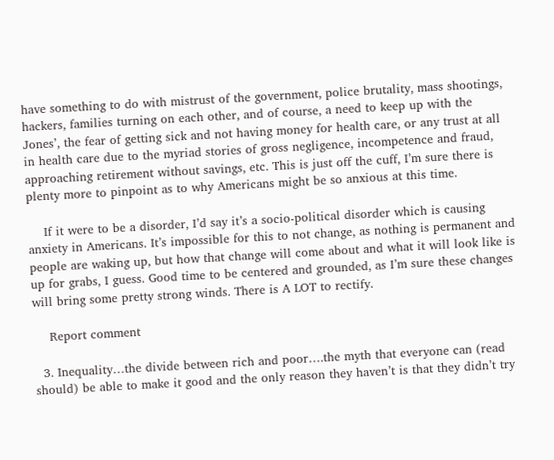have something to do with mistrust of the government, police brutality, mass shootings, hackers, families turning on each other, and of course, a need to keep up with the Jones’, the fear of getting sick and not having money for health care, or any trust at all in health care due to the myriad stories of gross negligence, incompetence and fraud, approaching retirement without savings, etc. This is just off the cuff, I’m sure there is plenty more to pinpoint as to why Americans might be so anxious at this time.

    If it were to be a disorder, I’d say it’s a socio-political disorder which is causing anxiety in Americans. It’s impossible for this to not change, as nothing is permanent and people are waking up, but how that change will come about and what it will look like is up for grabs, I guess. Good time to be centered and grounded, as I’m sure these changes will bring some pretty strong winds. There is A LOT to rectify.

    Report comment

  3. Inequality…the divide between rich and poor….the myth that everyone can (read should) be able to make it good and the only reason they haven’t is that they didn’t try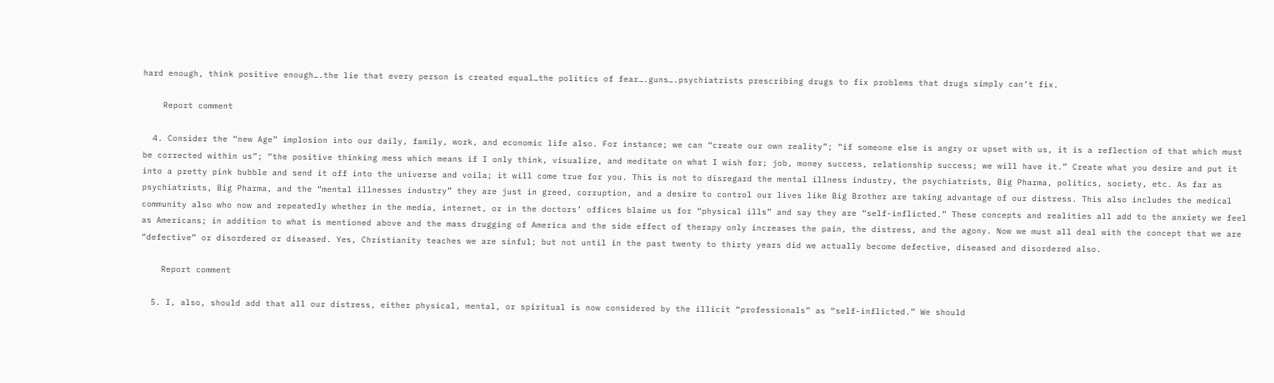hard enough, think positive enough….the lie that every person is created equal…the politics of fear….guns….psychiatrists prescribing drugs to fix problems that drugs simply can’t fix.

    Report comment

  4. Consider the “new Age” implosion into our daily, family, work, and economic life also. For instance; we can “create our own reality”; “if someone else is angry or upset with us, it is a reflection of that which must be corrected within us”; “the positive thinking mess which means if I only think, visualize, and meditate on what I wish for; job, money success, relationship success; we will have it.” Create what you desire and put it into a pretty pink bubble and send it off into the universe and voila; it will come true for you. This is not to disregard the mental illness industry, the psychiatrists, Big Pharma, politics, society, etc. As far as psychiatrists, Big Pharma, and the “mental illnesses industry” they are just in greed, corruption, and a desire to control our lives like Big Brother are taking advantage of our distress. This also includes the medical community also who now and repeatedly whether in the media, internet, or in the doctors’ offices blaime us for “physical ills” and say they are “self-inflicted.” These concepts and realities all add to the anxiety we feel as Americans; in addition to what is mentioned above and the mass drugging of America and the side effect of therapy only increases the pain, the distress, and the agony. Now we must all deal with the concept that we are “defective” or disordered or diseased. Yes, Christianity teaches we are sinful; but not until in the past twenty to thirty years did we actually become defective, diseased and disordered also.

    Report comment

  5. I, also, should add that all our distress, either physical, mental, or spiritual is now considered by the illicit “professionals” as “self-inflicted.” We should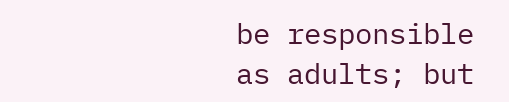be responsible as adults; but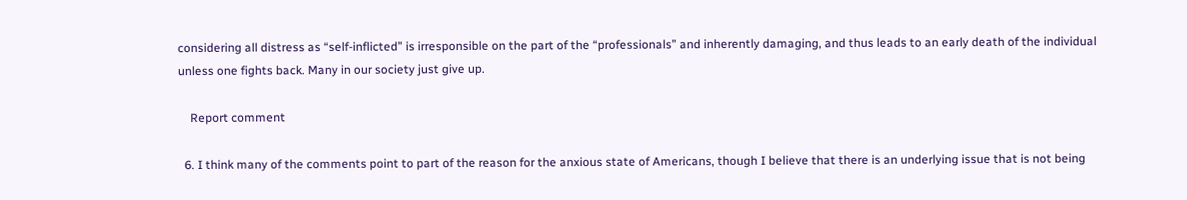considering all distress as “self-inflicted” is irresponsible on the part of the “professionals” and inherently damaging, and thus leads to an early death of the individual unless one fights back. Many in our society just give up.

    Report comment

  6. I think many of the comments point to part of the reason for the anxious state of Americans, though I believe that there is an underlying issue that is not being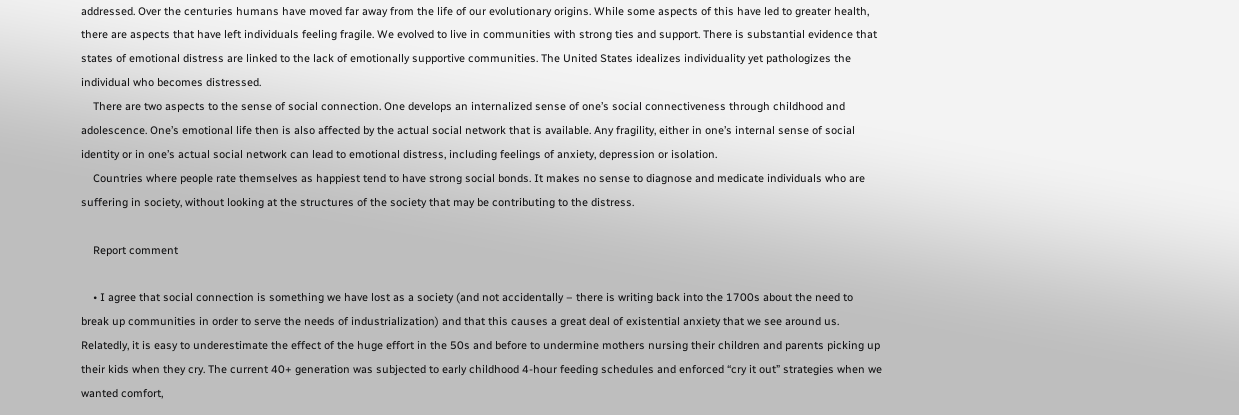addressed. Over the centuries humans have moved far away from the life of our evolutionary origins. While some aspects of this have led to greater health, there are aspects that have left individuals feeling fragile. We evolved to live in communities with strong ties and support. There is substantial evidence that states of emotional distress are linked to the lack of emotionally supportive communities. The United States idealizes individuality yet pathologizes the individual who becomes distressed.
    There are two aspects to the sense of social connection. One develops an internalized sense of one’s social connectiveness through childhood and adolescence. One’s emotional life then is also affected by the actual social network that is available. Any fragility, either in one’s internal sense of social identity or in one’s actual social network can lead to emotional distress, including feelings of anxiety, depression or isolation.
    Countries where people rate themselves as happiest tend to have strong social bonds. It makes no sense to diagnose and medicate individuals who are suffering in society, without looking at the structures of the society that may be contributing to the distress.

    Report comment

    • I agree that social connection is something we have lost as a society (and not accidentally – there is writing back into the 1700s about the need to break up communities in order to serve the needs of industrialization) and that this causes a great deal of existential anxiety that we see around us. Relatedly, it is easy to underestimate the effect of the huge effort in the 50s and before to undermine mothers nursing their children and parents picking up their kids when they cry. The current 40+ generation was subjected to early childhood 4-hour feeding schedules and enforced “cry it out” strategies when we wanted comfort,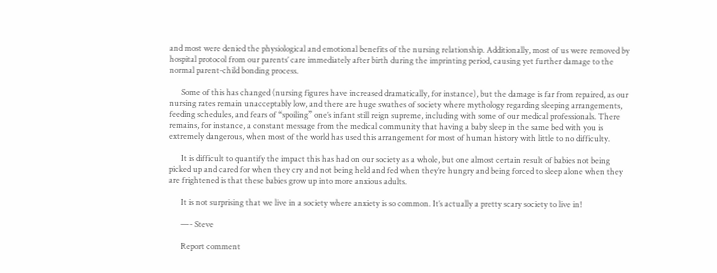and most were denied the physiological and emotional benefits of the nursing relationship. Additionally, most of us were removed by hospital protocol from our parents’ care immediately after birth during the imprinting period, causing yet further damage to the normal parent-child bonding process.

      Some of this has changed (nursing figures have increased dramatically, for instance), but the damage is far from repaired, as our nursing rates remain unacceptably low, and there are huge swathes of society where mythology regarding sleeping arrangements, feeding schedules, and fears of “spoiling” one’s infant still reign supreme, including with some of our medical professionals. There remains, for instance, a constant message from the medical community that having a baby sleep in the same bed with you is extremely dangerous, when most of the world has used this arrangement for most of human history with little to no difficulty.

      It is difficult to quantify the impact this has had on our society as a whole, but one almost certain result of babies not being picked up and cared for when they cry and not being held and fed when they’re hungry and being forced to sleep alone when they are frightened is that these babies grow up into more anxious adults.

      It is not surprising that we live in a society where anxiety is so common. It’s actually a pretty scary society to live in!

      —- Steve

      Report comment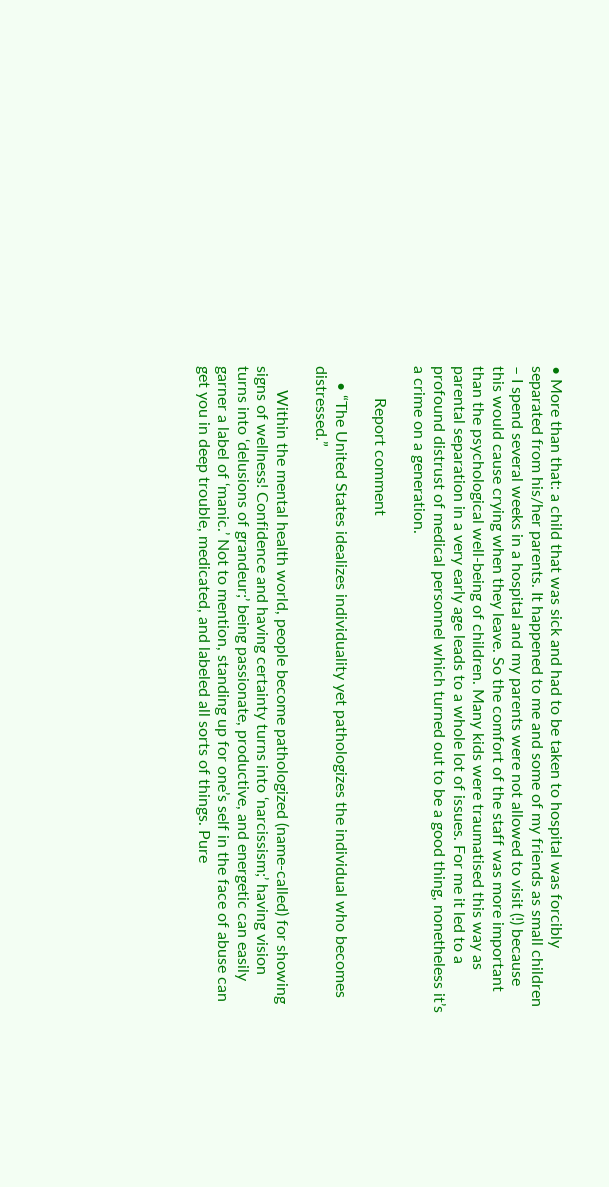• More than that: a child that was sick and had to be taken to hospital was forcibly separated from his/her parents. It happened to me and some of my friends as small children – I spend several weeks in a hospital and my parents were not allowed to visit (!) because this would cause crying when they leave. So the comfort of the staff was more important than the psychological well-being of children. Many kids were traumatised this way as parental separation in a very early age leads to a whole lot of issues. For me it led to a profound distrust of medical personnel which turned out to be a good thing, nonetheless it’s a crime on a generation.

        Report comment

    • “The United States idealizes individuality yet pathologizes the individual who becomes distressed.”

      Within the mental health world, people become pathologized (name-called) for showing signs of wellness! Confidence and having certainty turns into ‘narcissism;’ having vision turns into ‘delusions of grandeur;’ being passionate, productive, and energetic can easily garner a label of ‘manic.’ Not to mention, standing up for one’s self in the face of abuse can get you in deep trouble, medicated, and labeled all sorts of things. Pure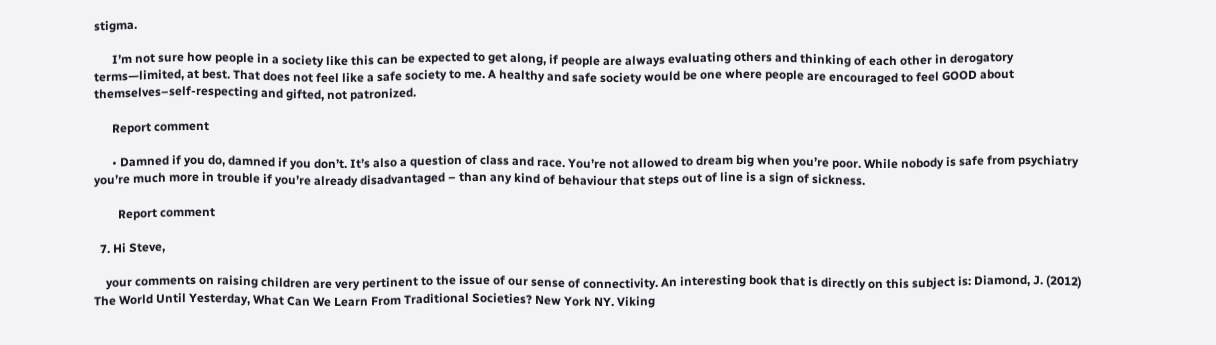stigma.

      I’m not sure how people in a society like this can be expected to get along, if people are always evaluating others and thinking of each other in derogatory terms—limited, at best. That does not feel like a safe society to me. A healthy and safe society would be one where people are encouraged to feel GOOD about themselves–self-respecting and gifted, not patronized.

      Report comment

      • Damned if you do, damned if you don’t. It’s also a question of class and race. You’re not allowed to dream big when you’re poor. While nobody is safe from psychiatry you’re much more in trouble if you’re already disadvantaged – than any kind of behaviour that steps out of line is a sign of sickness.

        Report comment

  7. Hi Steve,

    your comments on raising children are very pertinent to the issue of our sense of connectivity. An interesting book that is directly on this subject is: Diamond, J. (2012) The World Until Yesterday, What Can We Learn From Traditional Societies? New York NY. Viking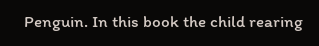Penguin. In this book the child rearing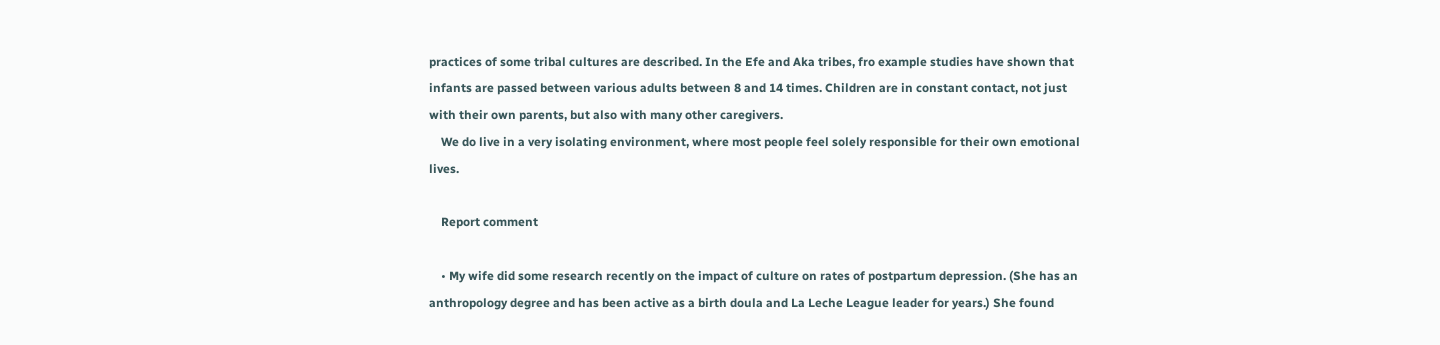practices of some tribal cultures are described. In the Efe and Aka tribes, fro example studies have shown that infants are passed between various adults between 8 and 14 times. Children are in constant contact, not just with their own parents, but also with many other caregivers.
    We do live in a very isolating environment, where most people feel solely responsible for their own emotional lives.

    Report comment

    • My wife did some research recently on the impact of culture on rates of postpartum depression. (She has an anthropology degree and has been active as a birth doula and La Leche League leader for years.) She found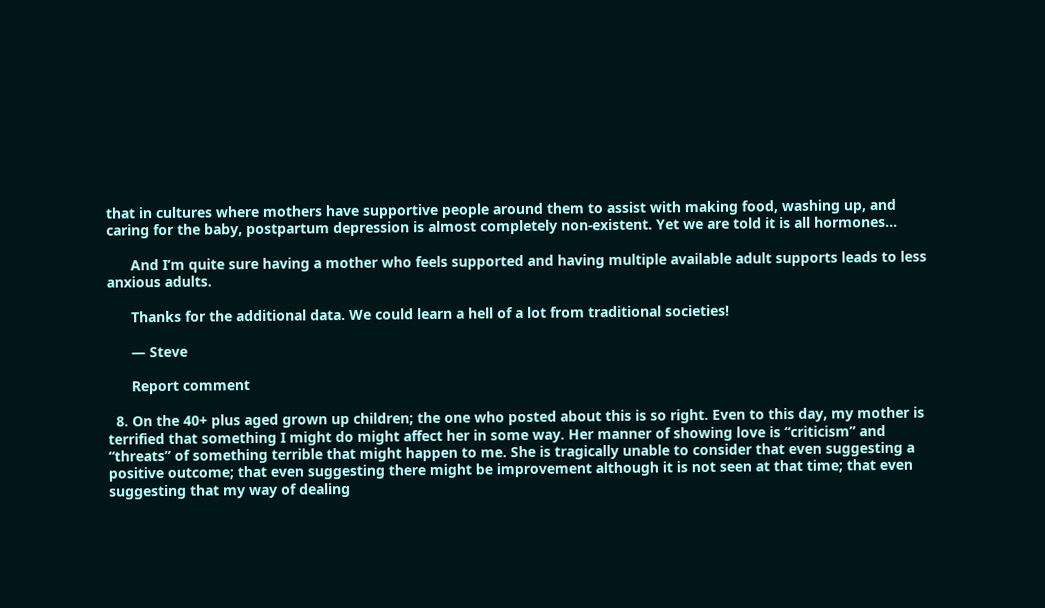that in cultures where mothers have supportive people around them to assist with making food, washing up, and caring for the baby, postpartum depression is almost completely non-existent. Yet we are told it is all hormones…

      And I’m quite sure having a mother who feels supported and having multiple available adult supports leads to less anxious adults.

      Thanks for the additional data. We could learn a hell of a lot from traditional societies!

      — Steve

      Report comment

  8. On the 40+ plus aged grown up children; the one who posted about this is so right. Even to this day, my mother is terrified that something I might do might affect her in some way. Her manner of showing love is “criticism” and “threats” of something terrible that might happen to me. She is tragically unable to consider that even suggesting a positive outcome; that even suggesting there might be improvement although it is not seen at that time; that even suggesting that my way of dealing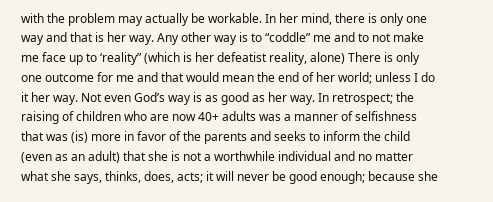with the problem may actually be workable. In her mind, there is only one way and that is her way. Any other way is to “coddle” me and to not make me face up to ‘reality” (which is her defeatist reality, alone) There is only one outcome for me and that would mean the end of her world; unless I do it her way. Not even God’s way is as good as her way. In retrospect; the raising of children who are now 40+ adults was a manner of selfishness that was (is) more in favor of the parents and seeks to inform the child (even as an adult) that she is not a worthwhile individual and no matter what she says, thinks, does, acts; it will never be good enough; because she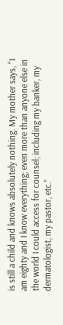is still a child and knows absolutely nothing. My mother says, “I am eighty and I know everything; even more than anyone else in the world I could access for counsel; including my banker, my dermatologist, my pastor, etc.”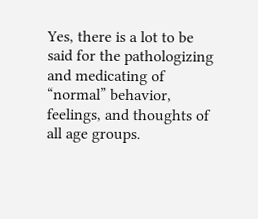Yes, there is a lot to be said for the pathologizing and medicating of “normal” behavior, feelings, and thoughts of all age groups.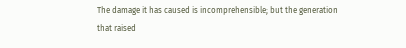The damage it has caused is incomprehensible; but the generation that raised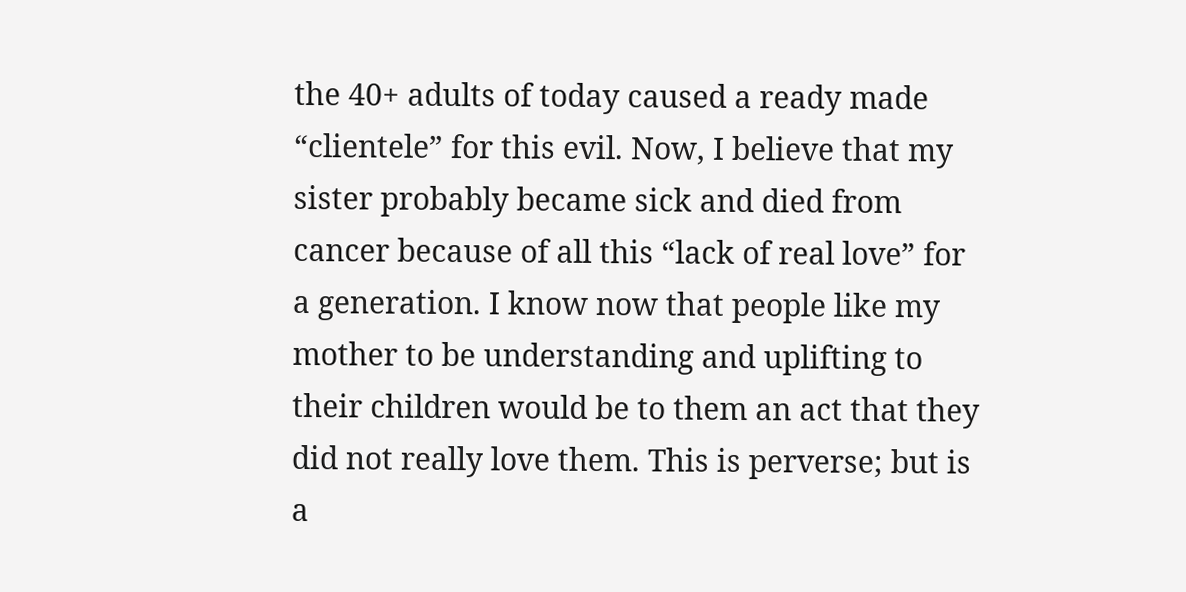the 40+ adults of today caused a ready made “clientele” for this evil. Now, I believe that my sister probably became sick and died from cancer because of all this “lack of real love” for a generation. I know now that people like my mother to be understanding and uplifting to their children would be to them an act that they did not really love them. This is perverse; but is a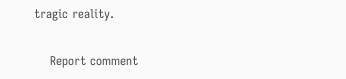tragic reality.

    Report comment